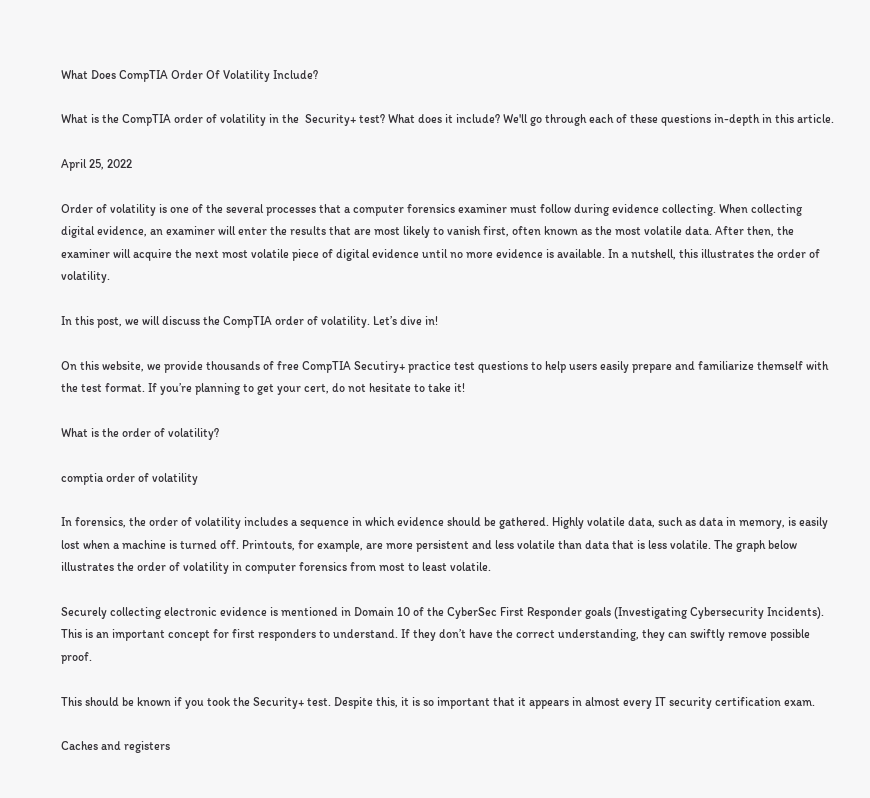What Does CompTIA Order Of Volatility Include?

What is the CompTIA order of volatility in the  Security+ test? What does it include? We'll go through each of these questions in-depth in this article.

April 25, 2022

Order of volatility is one of the several processes that a computer forensics examiner must follow during evidence collecting. When collecting digital evidence, an examiner will enter the results that are most likely to vanish first, often known as the most volatile data. After then, the examiner will acquire the next most volatile piece of digital evidence until no more evidence is available. In a nutshell, this illustrates the order of volatility.

In this post, we will discuss the CompTIA order of volatility. Let’s dive in!

On this website, we provide thousands of free CompTIA Secutiry+ practice test questions to help users easily prepare and familiarize themself with the test format. If you’re planning to get your cert, do not hesitate to take it!

What is the order of volatility?

comptia order of volatility

In forensics, the order of volatility includes a sequence in which evidence should be gathered. Highly volatile data, such as data in memory, is easily lost when a machine is turned off. Printouts, for example, are more persistent and less volatile than data that is less volatile. The graph below illustrates the order of volatility in computer forensics from most to least volatile.

Securely collecting electronic evidence is mentioned in Domain 10 of the CyberSec First Responder goals (Investigating Cybersecurity Incidents). This is an important concept for first responders to understand. If they don’t have the correct understanding, they can swiftly remove possible proof.

This should be known if you took the Security+ test. Despite this, it is so important that it appears in almost every IT security certification exam.

Caches and registers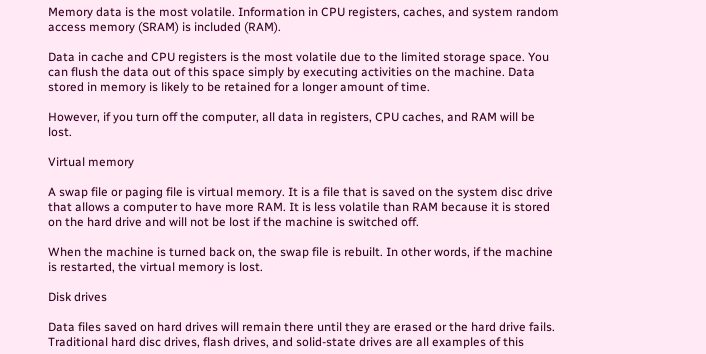Memory data is the most volatile. Information in CPU registers, caches, and system random access memory (SRAM) is included (RAM).

Data in cache and CPU registers is the most volatile due to the limited storage space. You can flush the data out of this space simply by executing activities on the machine. Data stored in memory is likely to be retained for a longer amount of time.

However, if you turn off the computer, all data in registers, CPU caches, and RAM will be lost.

Virtual memory

A swap file or paging file is virtual memory. It is a file that is saved on the system disc drive that allows a computer to have more RAM. It is less volatile than RAM because it is stored on the hard drive and will not be lost if the machine is switched off.

When the machine is turned back on, the swap file is rebuilt. In other words, if the machine is restarted, the virtual memory is lost.

Disk drives

Data files saved on hard drives will remain there until they are erased or the hard drive fails. Traditional hard disc drives, flash drives, and solid-state drives are all examples of this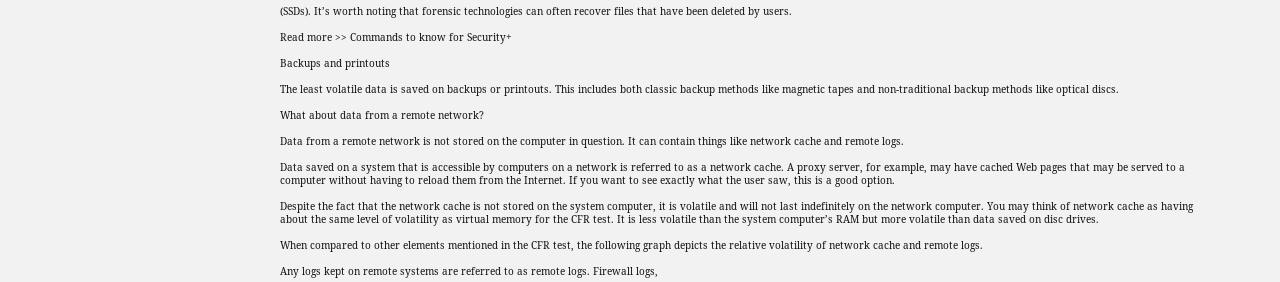(SSDs). It’s worth noting that forensic technologies can often recover files that have been deleted by users.

Read more >> Commands to know for Security+

Backups and printouts

The least volatile data is saved on backups or printouts. This includes both classic backup methods like magnetic tapes and non-traditional backup methods like optical discs.

What about data from a remote network?

Data from a remote network is not stored on the computer in question. It can contain things like network cache and remote logs.

Data saved on a system that is accessible by computers on a network is referred to as a network cache. A proxy server, for example, may have cached Web pages that may be served to a computer without having to reload them from the Internet. If you want to see exactly what the user saw, this is a good option.

Despite the fact that the network cache is not stored on the system computer, it is volatile and will not last indefinitely on the network computer. You may think of network cache as having about the same level of volatility as virtual memory for the CFR test. It is less volatile than the system computer’s RAM but more volatile than data saved on disc drives.

When compared to other elements mentioned in the CFR test, the following graph depicts the relative volatility of network cache and remote logs.

Any logs kept on remote systems are referred to as remote logs. Firewall logs,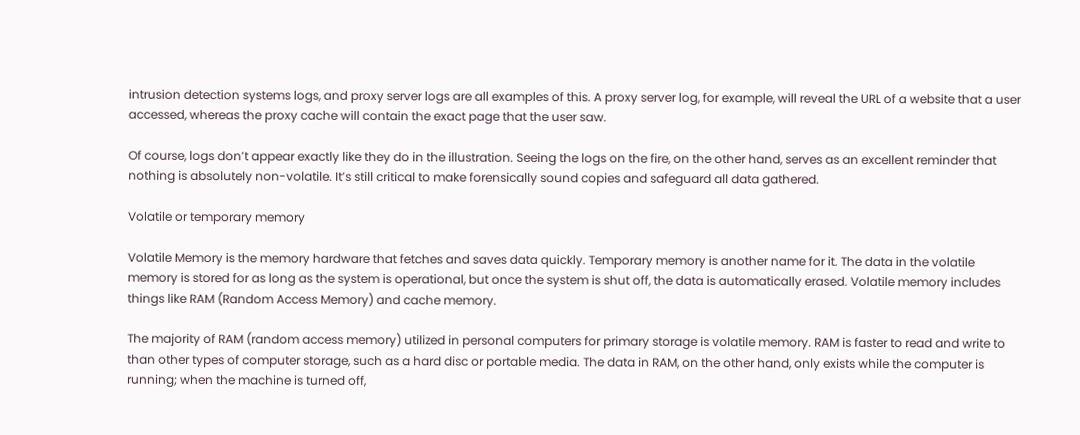intrusion detection systems logs, and proxy server logs are all examples of this. A proxy server log, for example, will reveal the URL of a website that a user accessed, whereas the proxy cache will contain the exact page that the user saw.

Of course, logs don’t appear exactly like they do in the illustration. Seeing the logs on the fire, on the other hand, serves as an excellent reminder that nothing is absolutely non-volatile. It’s still critical to make forensically sound copies and safeguard all data gathered.

Volatile or temporary memory

Volatile Memory is the memory hardware that fetches and saves data quickly. Temporary memory is another name for it. The data in the volatile memory is stored for as long as the system is operational, but once the system is shut off, the data is automatically erased. Volatile memory includes things like RAM (Random Access Memory) and cache memory.

The majority of RAM (random access memory) utilized in personal computers for primary storage is volatile memory. RAM is faster to read and write to than other types of computer storage, such as a hard disc or portable media. The data in RAM, on the other hand, only exists while the computer is running; when the machine is turned off,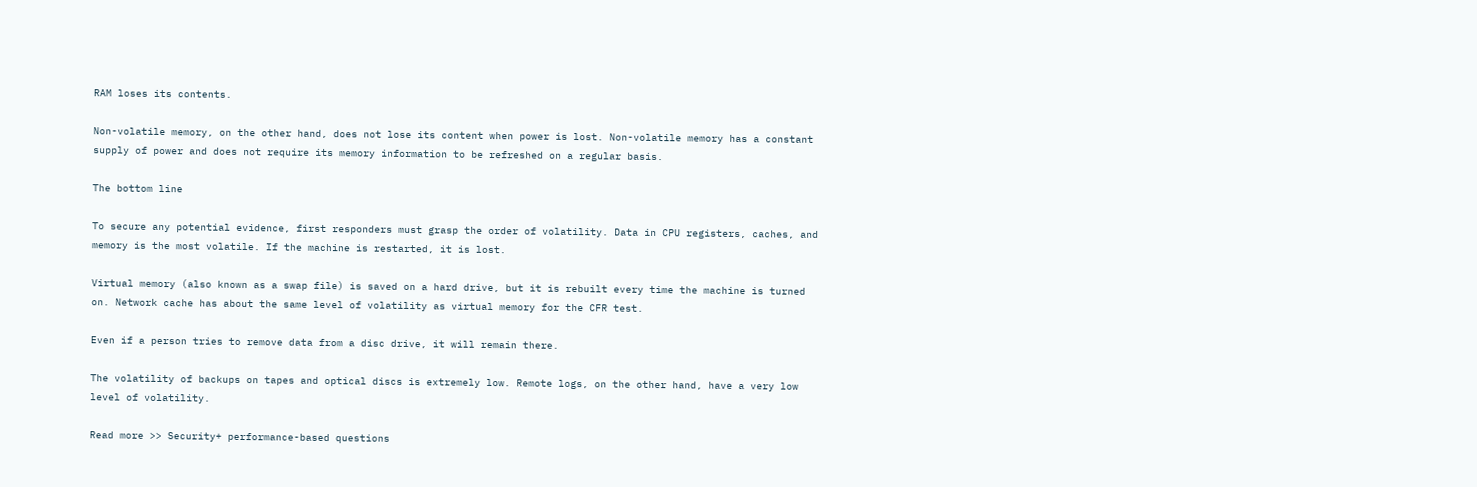RAM loses its contents.

Non-volatile memory, on the other hand, does not lose its content when power is lost. Non-volatile memory has a constant supply of power and does not require its memory information to be refreshed on a regular basis.

The bottom line

To secure any potential evidence, first responders must grasp the order of volatility. Data in CPU registers, caches, and memory is the most volatile. If the machine is restarted, it is lost.

Virtual memory (also known as a swap file) is saved on a hard drive, but it is rebuilt every time the machine is turned on. Network cache has about the same level of volatility as virtual memory for the CFR test.

Even if a person tries to remove data from a disc drive, it will remain there.

The volatility of backups on tapes and optical discs is extremely low. Remote logs, on the other hand, have a very low level of volatility.

Read more >> Security+ performance-based questions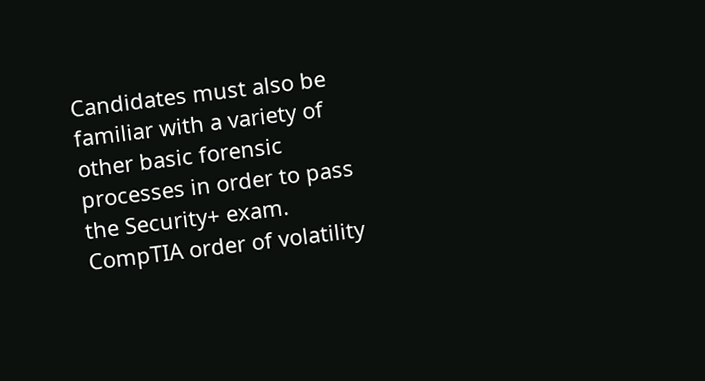Candidates must also be familiar with a variety of other basic forensic processes in order to pass the Security+ exam. CompTIA order of volatility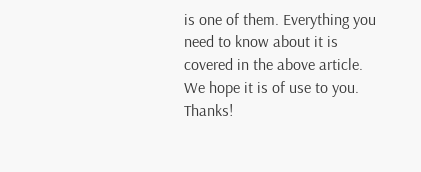is one of them. Everything you need to know about it is covered in the above article. We hope it is of use to you. Thanks!